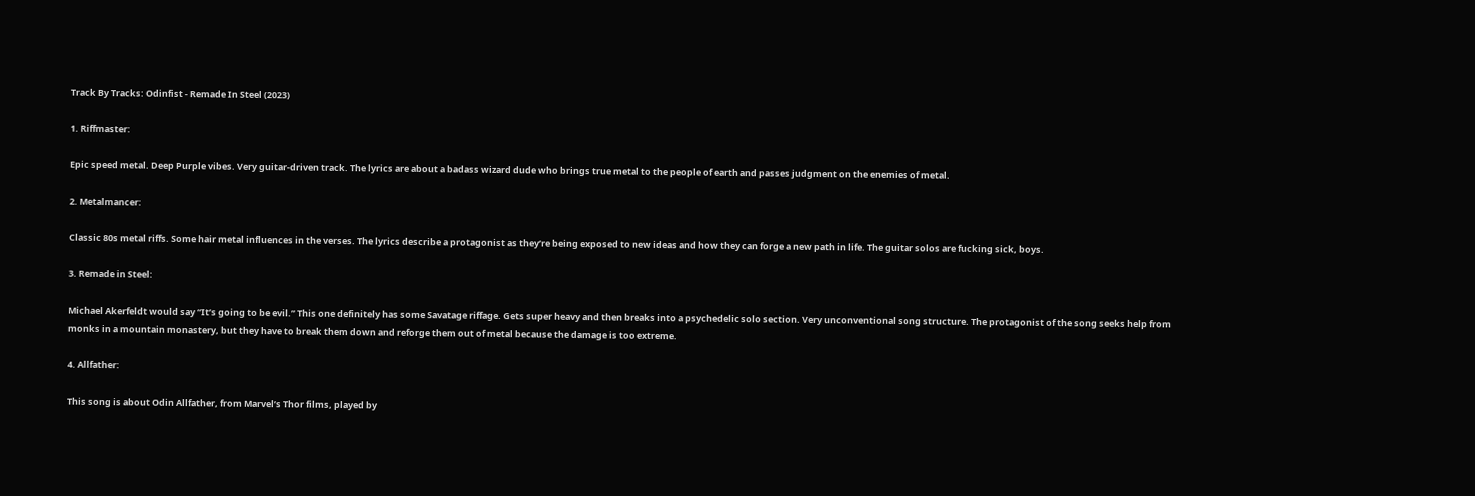Track By Tracks: Odinfist - Remade In Steel (2023)

1. Riffmaster:

Epic speed metal. Deep Purple vibes. Very guitar-driven track. The lyrics are about a badass wizard dude who brings true metal to the people of earth and passes judgment on the enemies of metal.

2. Metalmancer:

Classic 80s metal riffs. Some hair metal influences in the verses. The lyrics describe a protagonist as they’re being exposed to new ideas and how they can forge a new path in life. The guitar solos are fucking sick, boys.

3. Remade in Steel:

Michael Akerfeldt would say “It’s going to be evil.” This one definitely has some Savatage riffage. Gets super heavy and then breaks into a psychedelic solo section. Very unconventional song structure. The protagonist of the song seeks help from monks in a mountain monastery, but they have to break them down and reforge them out of metal because the damage is too extreme.

4. Allfather:

This song is about Odin Allfather, from Marvel’s Thor films, played by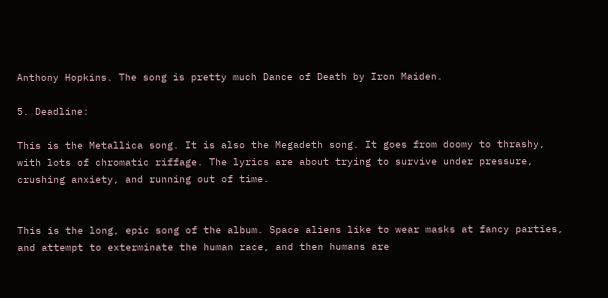Anthony Hopkins. The song is pretty much Dance of Death by Iron Maiden.

5. Deadline:

This is the Metallica song. It is also the Megadeth song. It goes from doomy to thrashy, with lots of chromatic riffage. The lyrics are about trying to survive under pressure, crushing anxiety, and running out of time.


This is the long, epic song of the album. Space aliens like to wear masks at fancy parties, and attempt to exterminate the human race, and then humans are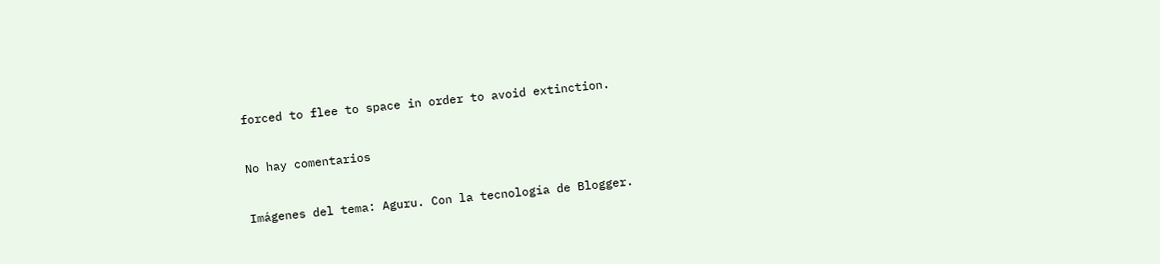forced to flee to space in order to avoid extinction.

No hay comentarios

Imágenes del tema: Aguru. Con la tecnología de Blogger.